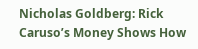Nicholas Goldberg: Rick Caruso’s Money Shows How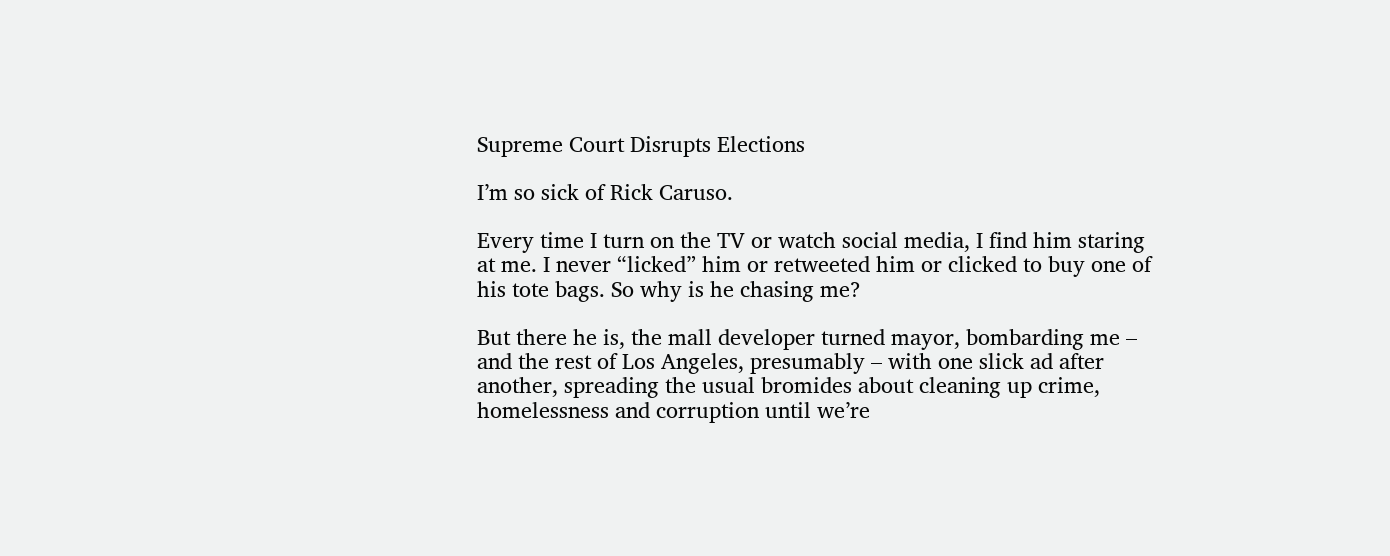Supreme Court Disrupts Elections

I’m so sick of Rick Caruso.

Every time I turn on the TV or watch social media, I find him staring at me. I never “licked” him or retweeted him or clicked to buy one of his tote bags. So why is he chasing me?

But there he is, the mall developer turned mayor, bombarding me – and the rest of Los Angeles, presumably – with one slick ad after another, spreading the usual bromides about cleaning up crime, homelessness and corruption until we’re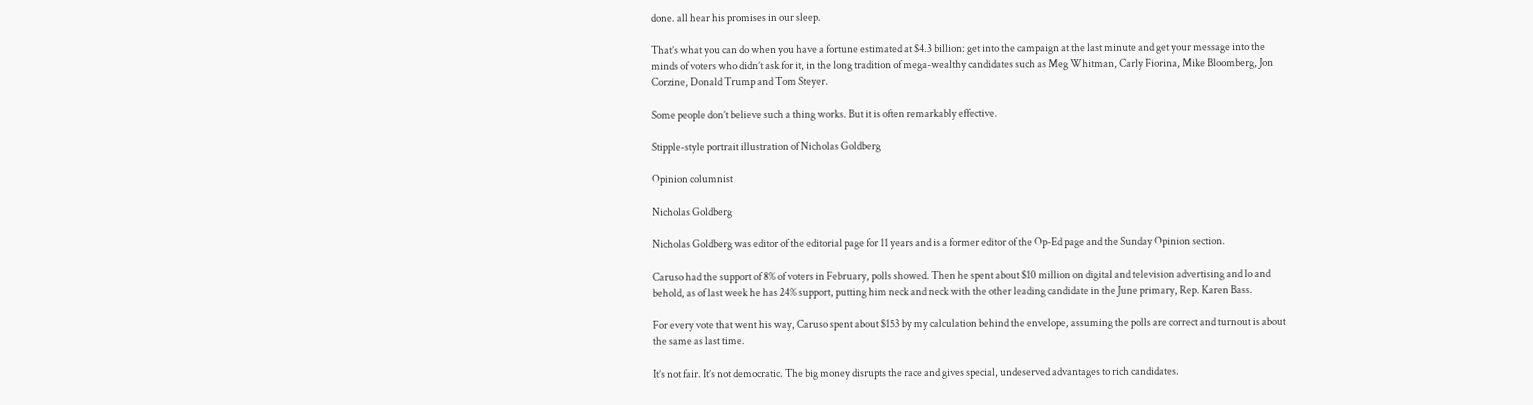done. all hear his promises in our sleep.

That’s what you can do when you have a fortune estimated at $4.3 billion: get into the campaign at the last minute and get your message into the minds of voters who didn’t ask for it, in the long tradition of mega-wealthy candidates such as Meg Whitman, Carly Fiorina, Mike Bloomberg, Jon Corzine, Donald Trump and Tom Steyer.

Some people don’t believe such a thing works. But it is often remarkably effective.

Stipple-style portrait illustration of Nicholas Goldberg

Opinion columnist

Nicholas Goldberg

Nicholas Goldberg was editor of the editorial page for 11 years and is a former editor of the Op-Ed page and the Sunday Opinion section.

Caruso had the support of 8% of voters in February, polls showed. Then he spent about $10 million on digital and television advertising and lo and behold, as of last week he has 24% support, putting him neck and neck with the other leading candidate in the June primary, Rep. Karen Bass.

For every vote that went his way, Caruso spent about $153 by my calculation behind the envelope, assuming the polls are correct and turnout is about the same as last time.

It’s not fair. It’s not democratic. The big money disrupts the race and gives special, undeserved advantages to rich candidates.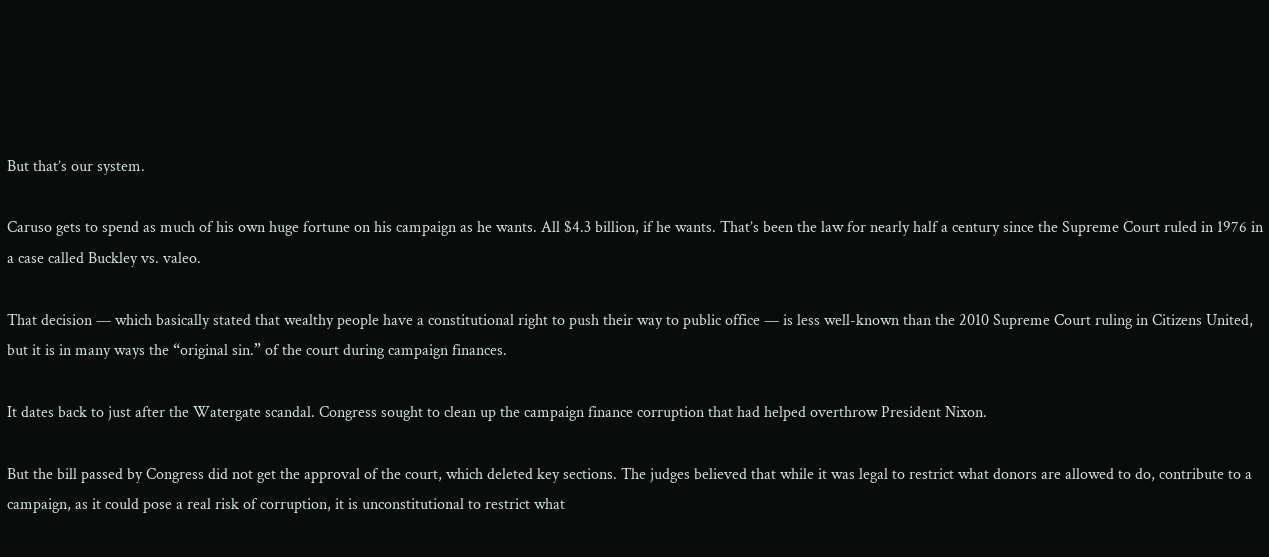But that’s our system.

Caruso gets to spend as much of his own huge fortune on his campaign as he wants. All $4.3 billion, if he wants. That’s been the law for nearly half a century since the Supreme Court ruled in 1976 in a case called Buckley vs. valeo.

That decision — which basically stated that wealthy people have a constitutional right to push their way to public office — is less well-known than the 2010 Supreme Court ruling in Citizens United, but it is in many ways the “original sin.” of the court during campaign finances.

It dates back to just after the Watergate scandal. Congress sought to clean up the campaign finance corruption that had helped overthrow President Nixon.

But the bill passed by Congress did not get the approval of the court, which deleted key sections. The judges believed that while it was legal to restrict what donors are allowed to do, contribute to a campaign, as it could pose a real risk of corruption, it is unconstitutional to restrict what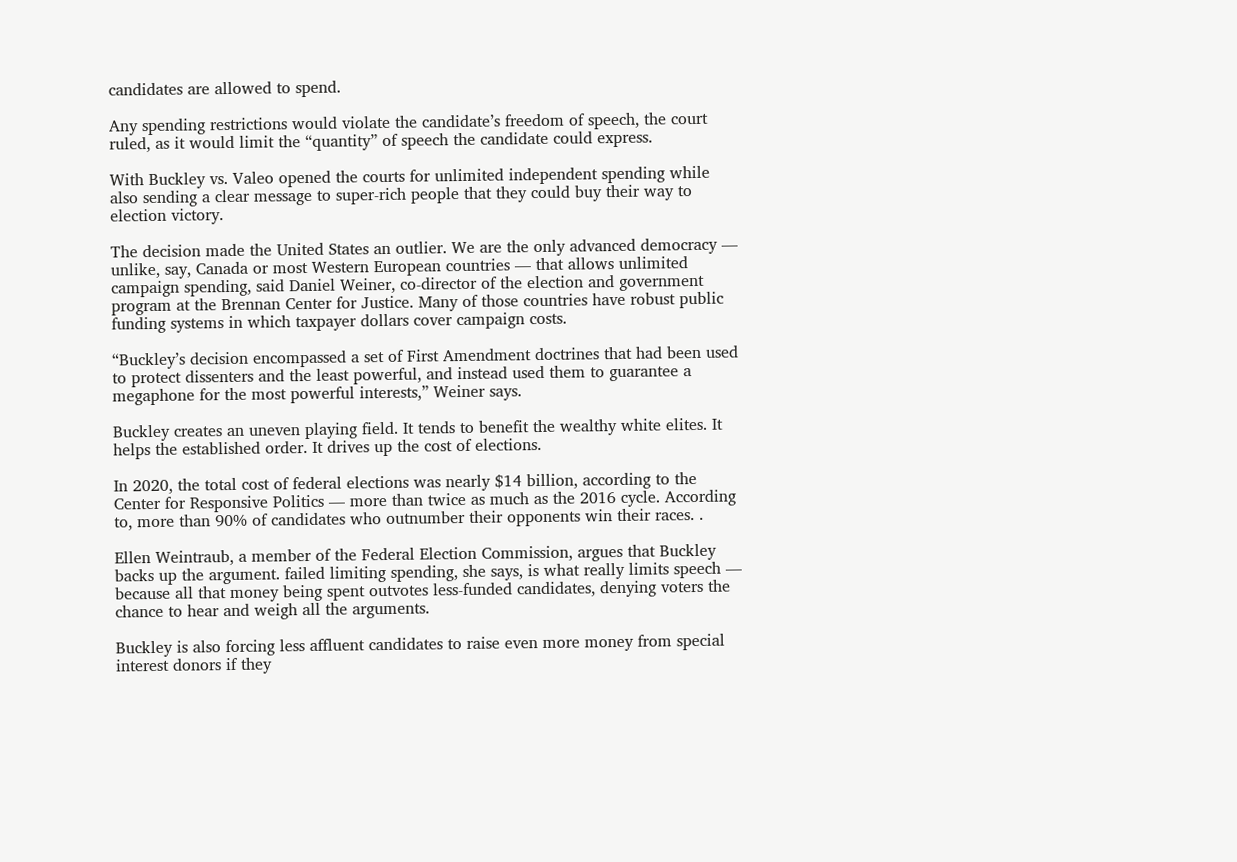candidates are allowed to spend.

Any spending restrictions would violate the candidate’s freedom of speech, the court ruled, as it would limit the “quantity” of speech the candidate could express.

With Buckley vs. Valeo opened the courts for unlimited independent spending while also sending a clear message to super-rich people that they could buy their way to election victory.

The decision made the United States an outlier. We are the only advanced democracy — unlike, say, Canada or most Western European countries — that allows unlimited campaign spending, said Daniel Weiner, co-director of the election and government program at the Brennan Center for Justice. Many of those countries have robust public funding systems in which taxpayer dollars cover campaign costs.

“Buckley’s decision encompassed a set of First Amendment doctrines that had been used to protect dissenters and the least powerful, and instead used them to guarantee a megaphone for the most powerful interests,” Weiner says.

Buckley creates an uneven playing field. It tends to benefit the wealthy white elites. It helps the established order. It drives up the cost of elections.

In 2020, the total cost of federal elections was nearly $14 billion, according to the Center for Responsive Politics — more than twice as much as the 2016 cycle. According to, more than 90% of candidates who outnumber their opponents win their races. .

Ellen Weintraub, a member of the Federal Election Commission, argues that Buckley backs up the argument. failed limiting spending, she says, is what really limits speech — because all that money being spent outvotes less-funded candidates, denying voters the chance to hear and weigh all the arguments.

Buckley is also forcing less affluent candidates to raise even more money from special interest donors if they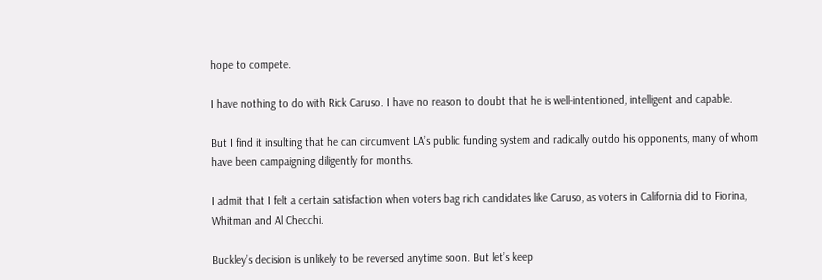hope to compete.

I have nothing to do with Rick Caruso. I have no reason to doubt that he is well-intentioned, intelligent and capable.

But I find it insulting that he can circumvent LA’s public funding system and radically outdo his opponents, many of whom have been campaigning diligently for months.

I admit that I felt a certain satisfaction when voters bag rich candidates like Caruso, as voters in California did to Fiorina, Whitman and Al Checchi.

Buckley’s decision is unlikely to be reversed anytime soon. But let’s keep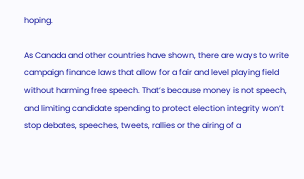hoping.

As Canada and other countries have shown, there are ways to write campaign finance laws that allow for a fair and level playing field without harming free speech. That’s because money is not speech, and limiting candidate spending to protect election integrity won’t stop debates, speeches, tweets, rallies or the airing of a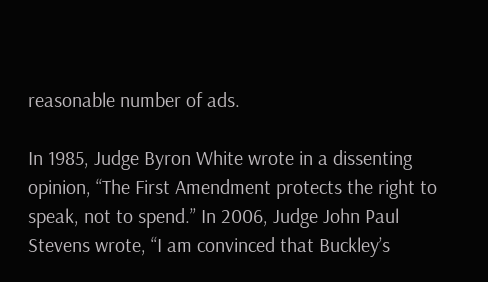reasonable number of ads.

In 1985, Judge Byron White wrote in a dissenting opinion, “The First Amendment protects the right to speak, not to spend.” In 2006, Judge John Paul Stevens wrote, “I am convinced that Buckley’s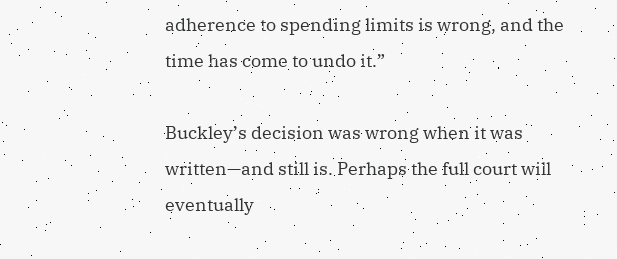adherence to spending limits is wrong, and the time has come to undo it.”

Buckley’s decision was wrong when it was written—and still is. Perhaps the full court will eventually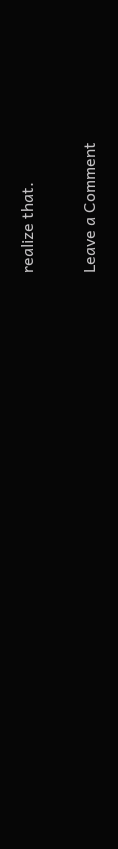realize that.


Leave a Comment